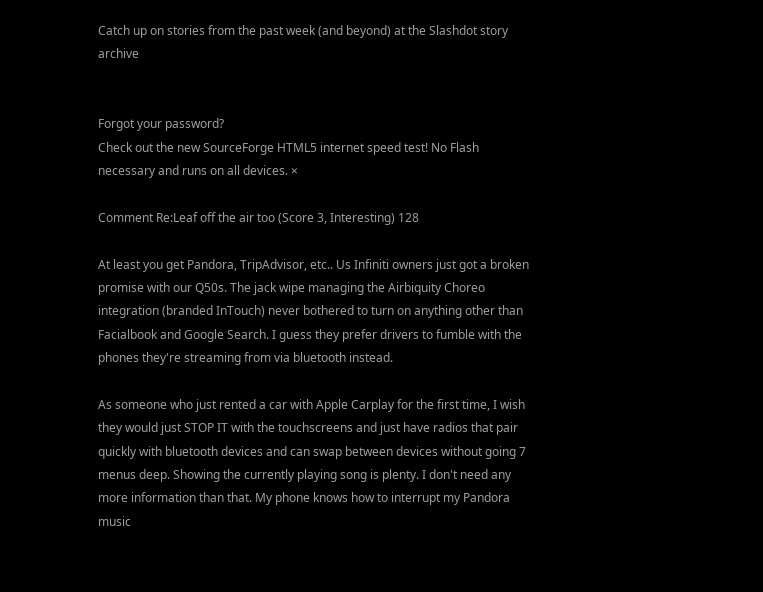Catch up on stories from the past week (and beyond) at the Slashdot story archive


Forgot your password?
Check out the new SourceForge HTML5 internet speed test! No Flash necessary and runs on all devices. ×

Comment Re:Leaf off the air too (Score 3, Interesting) 128

At least you get Pandora, TripAdvisor, etc.. Us Infiniti owners just got a broken promise with our Q50s. The jack wipe managing the Airbiquity Choreo integration (branded InTouch) never bothered to turn on anything other than Facialbook and Google Search. I guess they prefer drivers to fumble with the phones they're streaming from via bluetooth instead.

As someone who just rented a car with Apple Carplay for the first time, I wish they would just STOP IT with the touchscreens and just have radios that pair quickly with bluetooth devices and can swap between devices without going 7 menus deep. Showing the currently playing song is plenty. I don't need any more information than that. My phone knows how to interrupt my Pandora music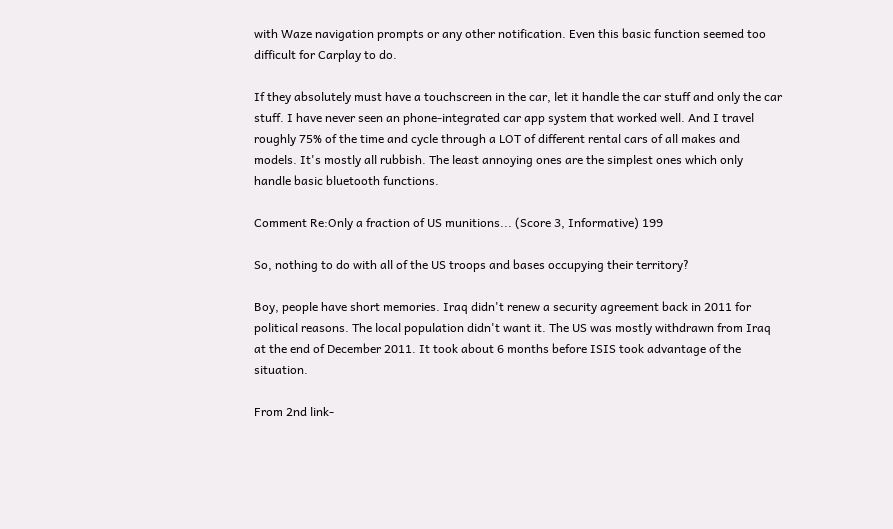with Waze navigation prompts or any other notification. Even this basic function seemed too difficult for Carplay to do.

If they absolutely must have a touchscreen in the car, let it handle the car stuff and only the car stuff. I have never seen an phone-integrated car app system that worked well. And I travel roughly 75% of the time and cycle through a LOT of different rental cars of all makes and models. It's mostly all rubbish. The least annoying ones are the simplest ones which only handle basic bluetooth functions.

Comment Re:Only a fraction of US munitions... (Score 3, Informative) 199

So, nothing to do with all of the US troops and bases occupying their territory?

Boy, people have short memories. Iraq didn't renew a security agreement back in 2011 for political reasons. The local population didn't want it. The US was mostly withdrawn from Iraq at the end of December 2011. It took about 6 months before ISIS took advantage of the situation.

From 2nd link-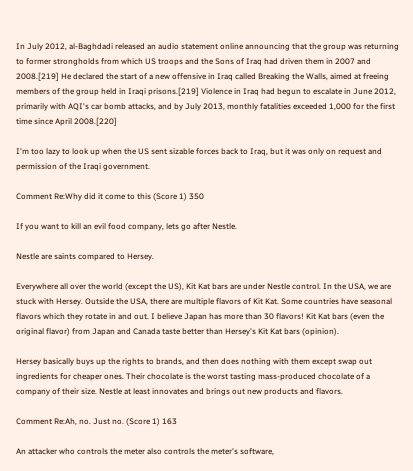In July 2012, al-Baghdadi released an audio statement online announcing that the group was returning to former strongholds from which US troops and the Sons of Iraq had driven them in 2007 and 2008.[219] He declared the start of a new offensive in Iraq called Breaking the Walls, aimed at freeing members of the group held in Iraqi prisons.[219] Violence in Iraq had begun to escalate in June 2012, primarily with AQI's car bomb attacks, and by July 2013, monthly fatalities exceeded 1,000 for the first time since April 2008.[220]

I'm too lazy to look up when the US sent sizable forces back to Iraq, but it was only on request and permission of the Iraqi government.

Comment Re:Why did it come to this (Score 1) 350

If you want to kill an evil food company, lets go after Nestle.

Nestle are saints compared to Hersey.

Everywhere all over the world (except the US), Kit Kat bars are under Nestle control. In the USA, we are stuck with Hersey. Outside the USA, there are multiple flavors of Kit Kat. Some countries have seasonal flavors which they rotate in and out. I believe Japan has more than 30 flavors! Kit Kat bars (even the original flavor) from Japan and Canada taste better than Hersey's Kit Kat bars (opinion).

Hersey basically buys up the rights to brands, and then does nothing with them except swap out ingredients for cheaper ones. Their chocolate is the worst tasting mass-produced chocolate of a company of their size. Nestle at least innovates and brings out new products and flavors.

Comment Re:Ah, no. Just no. (Score 1) 163

An attacker who controls the meter also controls the meter's software,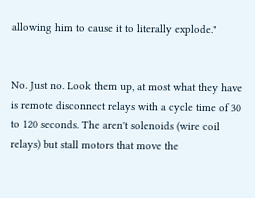allowing him to cause it to literally explode."


No. Just no. Look them up, at most what they have is remote disconnect relays with a cycle time of 30 to 120 seconds. The aren't solenoids (wire coil relays) but stall motors that move the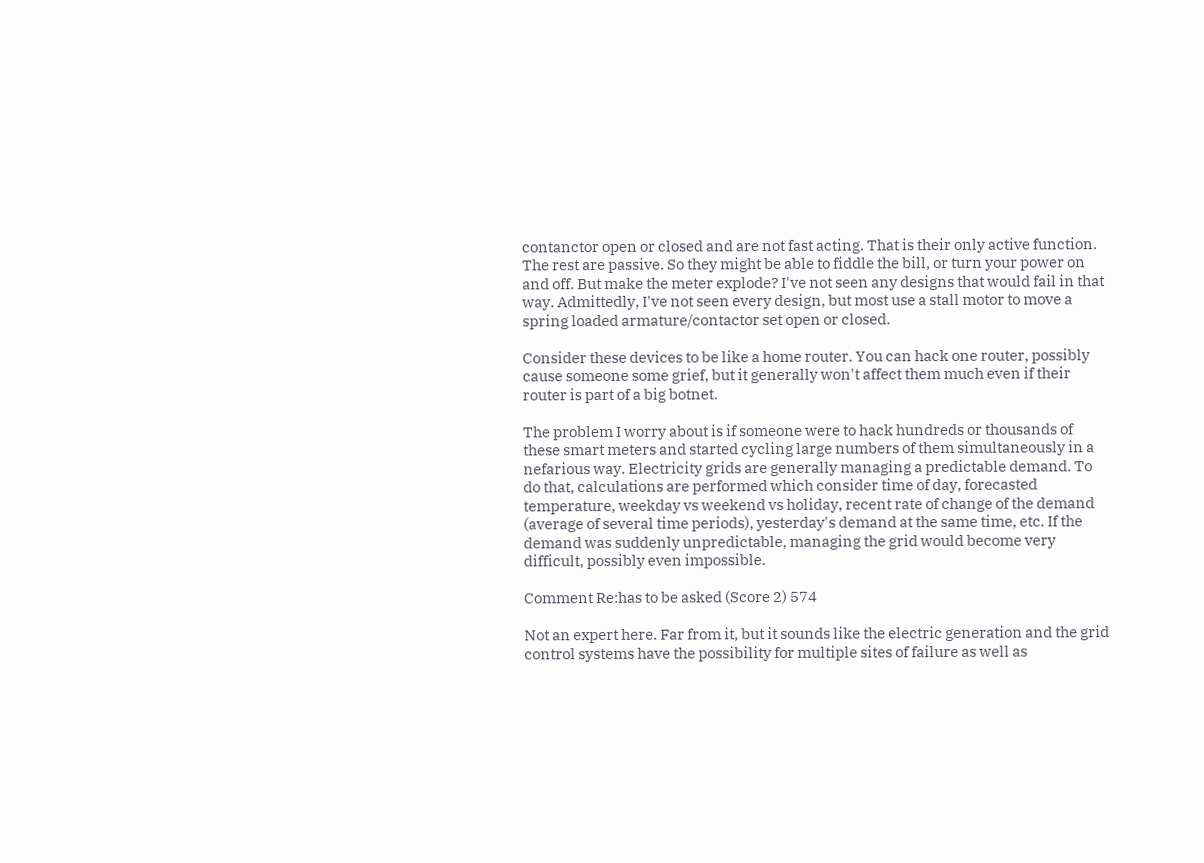contanctor open or closed and are not fast acting. That is their only active function. The rest are passive. So they might be able to fiddle the bill, or turn your power on and off. But make the meter explode? I've not seen any designs that would fail in that way. Admittedly, I've not seen every design, but most use a stall motor to move a spring loaded armature/contactor set open or closed.

Consider these devices to be like a home router. You can hack one router, possibly cause someone some grief, but it generally won't affect them much even if their router is part of a big botnet.

The problem I worry about is if someone were to hack hundreds or thousands of these smart meters and started cycling large numbers of them simultaneously in a nefarious way. Electricity grids are generally managing a predictable demand. To do that, calculations are performed which consider time of day, forecasted temperature, weekday vs weekend vs holiday, recent rate of change of the demand (average of several time periods), yesterday's demand at the same time, etc. If the demand was suddenly unpredictable, managing the grid would become very difficult, possibly even impossible.

Comment Re:has to be asked (Score 2) 574

Not an expert here. Far from it, but it sounds like the electric generation and the grid control systems have the possibility for multiple sites of failure as well as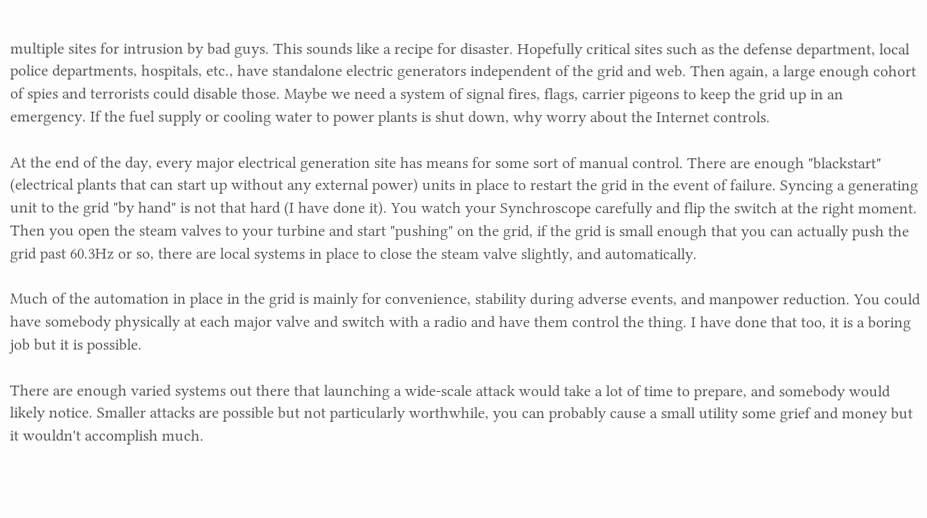multiple sites for intrusion by bad guys. This sounds like a recipe for disaster. Hopefully critical sites such as the defense department, local police departments, hospitals, etc., have standalone electric generators independent of the grid and web. Then again, a large enough cohort of spies and terrorists could disable those. Maybe we need a system of signal fires, flags, carrier pigeons to keep the grid up in an emergency. If the fuel supply or cooling water to power plants is shut down, why worry about the Internet controls.

At the end of the day, every major electrical generation site has means for some sort of manual control. There are enough "blackstart" (electrical plants that can start up without any external power) units in place to restart the grid in the event of failure. Syncing a generating unit to the grid "by hand" is not that hard (I have done it). You watch your Synchroscope carefully and flip the switch at the right moment. Then you open the steam valves to your turbine and start "pushing" on the grid, if the grid is small enough that you can actually push the grid past 60.3Hz or so, there are local systems in place to close the steam valve slightly, and automatically.

Much of the automation in place in the grid is mainly for convenience, stability during adverse events, and manpower reduction. You could have somebody physically at each major valve and switch with a radio and have them control the thing. I have done that too, it is a boring job but it is possible.

There are enough varied systems out there that launching a wide-scale attack would take a lot of time to prepare, and somebody would likely notice. Smaller attacks are possible but not particularly worthwhile, you can probably cause a small utility some grief and money but it wouldn't accomplish much.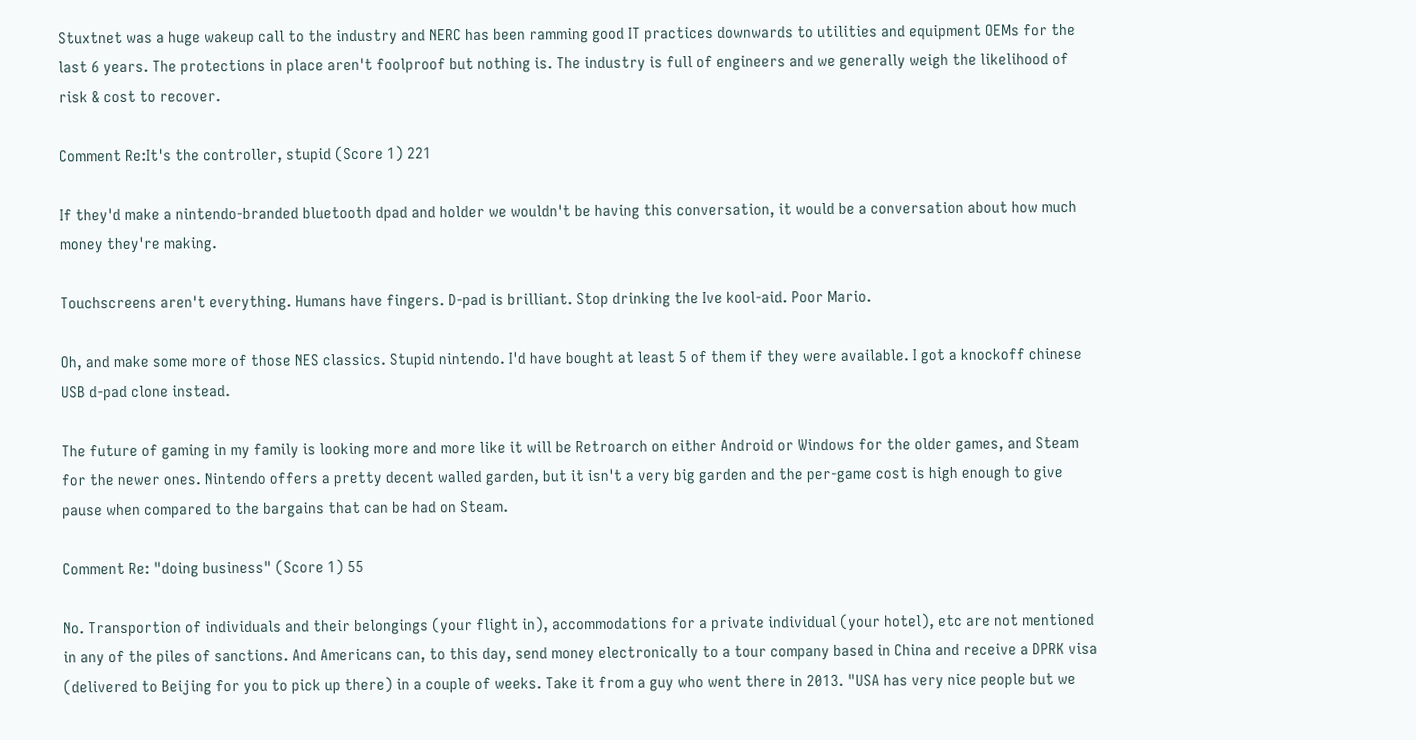Stuxtnet was a huge wakeup call to the industry and NERC has been ramming good IT practices downwards to utilities and equipment OEMs for the last 6 years. The protections in place aren't foolproof but nothing is. The industry is full of engineers and we generally weigh the likelihood of risk & cost to recover.

Comment Re:It's the controller, stupid (Score 1) 221

If they'd make a nintendo-branded bluetooth dpad and holder we wouldn't be having this conversation, it would be a conversation about how much money they're making.

Touchscreens aren't everything. Humans have fingers. D-pad is brilliant. Stop drinking the Ive kool-aid. Poor Mario.

Oh, and make some more of those NES classics. Stupid nintendo. I'd have bought at least 5 of them if they were available. I got a knockoff chinese USB d-pad clone instead.

The future of gaming in my family is looking more and more like it will be Retroarch on either Android or Windows for the older games, and Steam for the newer ones. Nintendo offers a pretty decent walled garden, but it isn't a very big garden and the per-game cost is high enough to give pause when compared to the bargains that can be had on Steam.

Comment Re: "doing business" (Score 1) 55

No. Transportion of individuals and their belongings (your flight in), accommodations for a private individual (your hotel), etc are not mentioned in any of the piles of sanctions. And Americans can, to this day, send money electronically to a tour company based in China and receive a DPRK visa (delivered to Beijing for you to pick up there) in a couple of weeks. Take it from a guy who went there in 2013. "USA has very nice people but we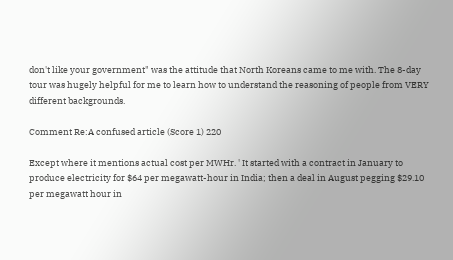don't like your government" was the attitude that North Koreans came to me with. The 8-day tour was hugely helpful for me to learn how to understand the reasoning of people from VERY different backgrounds.

Comment Re:A confused article (Score 1) 220

Except where it mentions actual cost per MWHr. ' It started with a contract in January to produce electricity for $64 per megawatt-hour in India; then a deal in August pegging $29.10 per megawatt hour in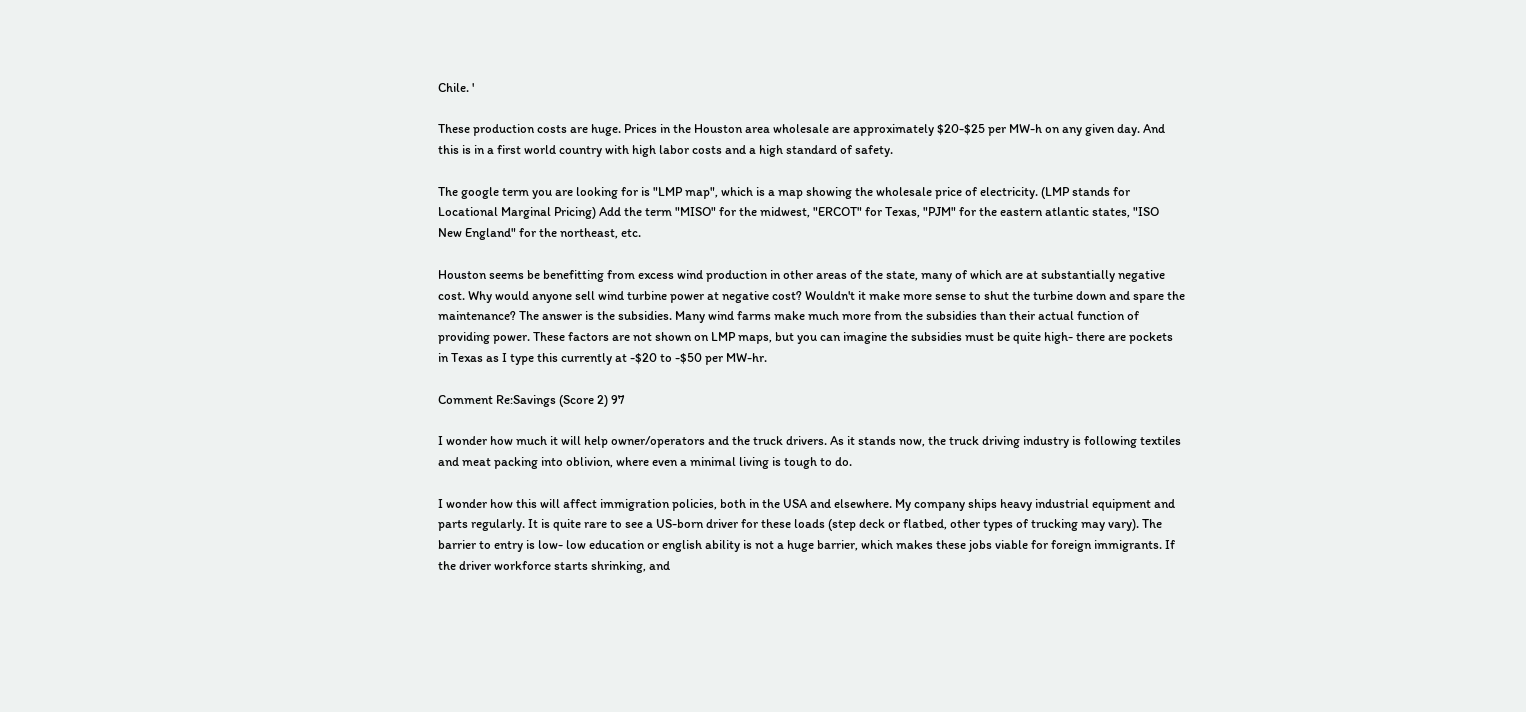Chile. '

These production costs are huge. Prices in the Houston area wholesale are approximately $20-$25 per MW-h on any given day. And this is in a first world country with high labor costs and a high standard of safety.

The google term you are looking for is "LMP map", which is a map showing the wholesale price of electricity. (LMP stands for Locational Marginal Pricing) Add the term "MISO" for the midwest, "ERCOT" for Texas, "PJM" for the eastern atlantic states, "ISO New England" for the northeast, etc.

Houston seems be benefitting from excess wind production in other areas of the state, many of which are at substantially negative cost. Why would anyone sell wind turbine power at negative cost? Wouldn't it make more sense to shut the turbine down and spare the maintenance? The answer is the subsidies. Many wind farms make much more from the subsidies than their actual function of providing power. These factors are not shown on LMP maps, but you can imagine the subsidies must be quite high- there are pockets in Texas as I type this currently at -$20 to -$50 per MW-hr.

Comment Re:Savings (Score 2) 97

I wonder how much it will help owner/operators and the truck drivers. As it stands now, the truck driving industry is following textiles and meat packing into oblivion, where even a minimal living is tough to do.

I wonder how this will affect immigration policies, both in the USA and elsewhere. My company ships heavy industrial equipment and parts regularly. It is quite rare to see a US-born driver for these loads (step deck or flatbed, other types of trucking may vary). The barrier to entry is low- low education or english ability is not a huge barrier, which makes these jobs viable for foreign immigrants. If the driver workforce starts shrinking, and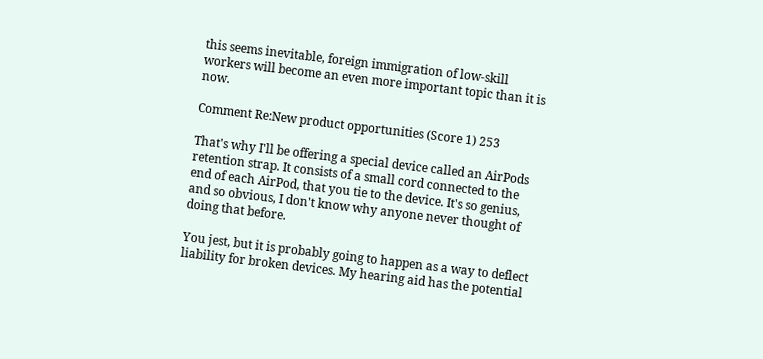this seems inevitable, foreign immigration of low-skill workers will become an even more important topic than it is now.

Comment Re:New product opportunities (Score 1) 253

That's why I'll be offering a special device called an AirPods retention strap. It consists of a small cord connected to the end of each AirPod, that you tie to the device. It's so genius, and so obvious, I don't know why anyone never thought of doing that before.

You jest, but it is probably going to happen as a way to deflect liability for broken devices. My hearing aid has the potential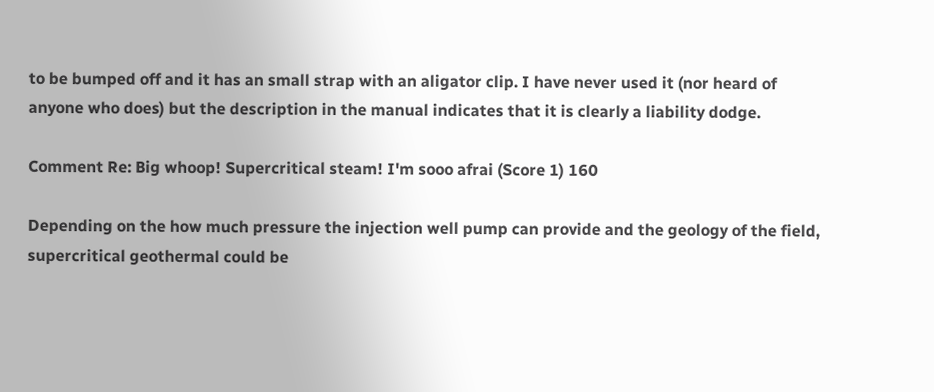to be bumped off and it has an small strap with an aligator clip. I have never used it (nor heard of anyone who does) but the description in the manual indicates that it is clearly a liability dodge.

Comment Re: Big whoop! Supercritical steam! I'm sooo afrai (Score 1) 160

Depending on the how much pressure the injection well pump can provide and the geology of the field, supercritical geothermal could be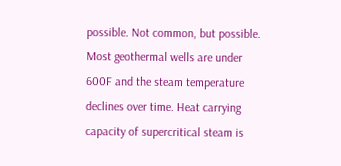possible. Not common, but possible. Most geothermal wells are under 600F and the steam temperature declines over time. Heat carrying capacity of supercritical steam is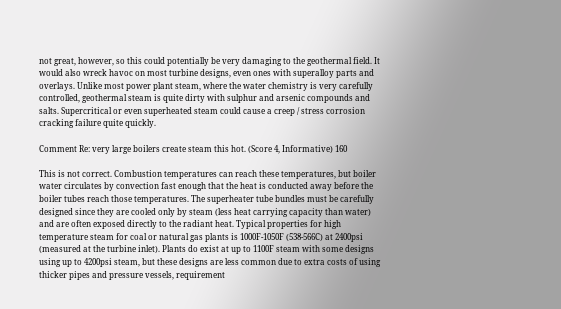not great, however, so this could potentially be very damaging to the geothermal field. It would also wreck havoc on most turbine designs, even ones with superalloy parts and overlays. Unlike most power plant steam, where the water chemistry is very carefully controlled, geothermal steam is quite dirty with sulphur and arsenic compounds and salts. Supercritical or even superheated steam could cause a creep / stress corrosion cracking failure quite quickly.

Comment Re: very large boilers create steam this hot. (Score 4, Informative) 160

This is not correct. Combustion temperatures can reach these temperatures, but boiler water circulates by convection fast enough that the heat is conducted away before the boiler tubes reach those temperatures. The superheater tube bundles must be carefully designed since they are cooled only by steam (less heat carrying capacity than water) and are often exposed directly to the radiant heat. Typical properties for high temperature steam for coal or natural gas plants is 1000F-1050F (538-566C) at 2400psi (measured at the turbine inlet). Plants do exist at up to 1100F steam with some designs using up to 4200psi steam, but these designs are less common due to extra costs of using thicker pipes and pressure vessels, requirement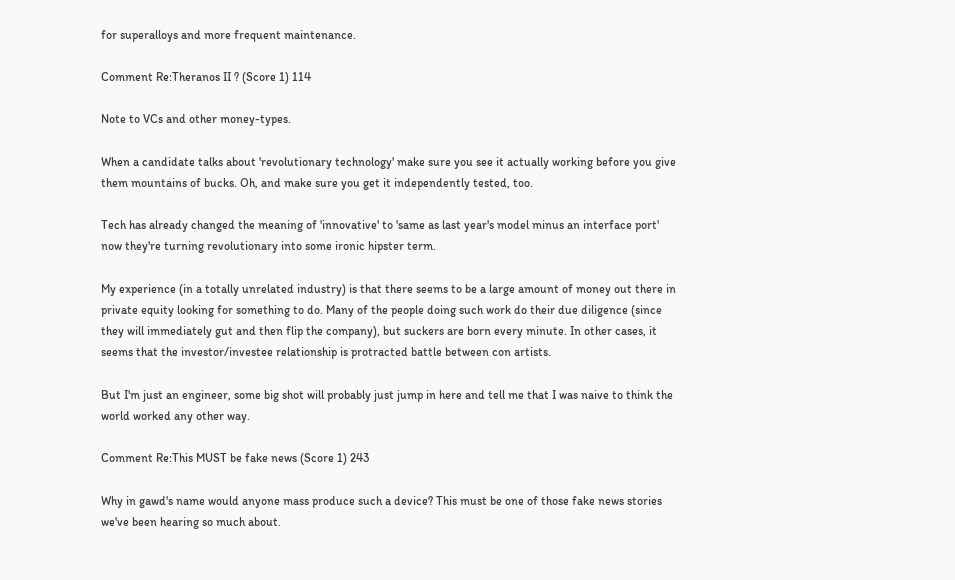for superalloys and more frequent maintenance.

Comment Re:Theranos II ? (Score 1) 114

Note to VCs and other money-types.

When a candidate talks about 'revolutionary technology' make sure you see it actually working before you give them mountains of bucks. Oh, and make sure you get it independently tested, too.

Tech has already changed the meaning of 'innovative' to 'same as last year's model minus an interface port' now they're turning revolutionary into some ironic hipster term.

My experience (in a totally unrelated industry) is that there seems to be a large amount of money out there in private equity looking for something to do. Many of the people doing such work do their due diligence (since they will immediately gut and then flip the company), but suckers are born every minute. In other cases, it seems that the investor/investee relationship is protracted battle between con artists.

But I'm just an engineer, some big shot will probably just jump in here and tell me that I was naive to think the world worked any other way.

Comment Re:This MUST be fake news (Score 1) 243

Why in gawd's name would anyone mass produce such a device? This must be one of those fake news stories we've been hearing so much about.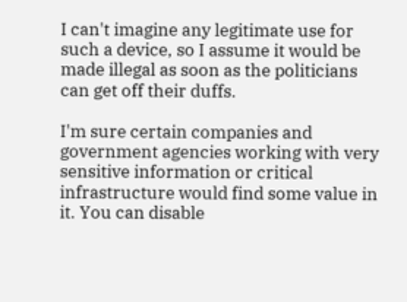I can't imagine any legitimate use for such a device, so I assume it would be made illegal as soon as the politicians can get off their duffs.

I'm sure certain companies and government agencies working with very sensitive information or critical infrastructure would find some value in it. You can disable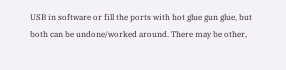USB in software or fill the ports with hot glue gun glue, but both can be undone/worked around. There may be other,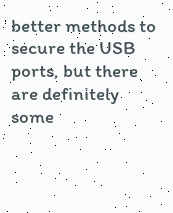better methods to secure the USB ports, but there are definitely some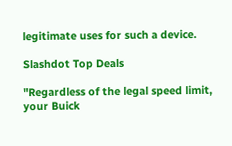legitimate uses for such a device.

Slashdot Top Deals

"Regardless of the legal speed limit, your Buick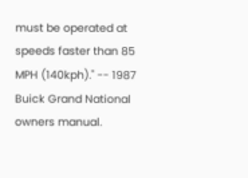must be operated at speeds faster than 85 MPH (140kph)." -- 1987 Buick Grand National owners manual.